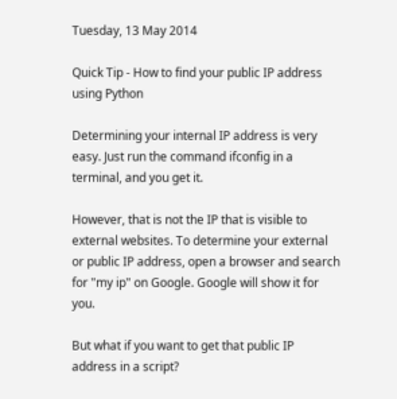Tuesday, 13 May 2014

Quick Tip - How to find your public IP address using Python

Determining your internal IP address is very easy. Just run the command ifconfig in a terminal, and you get it.

However, that is not the IP that is visible to external websites. To determine your external or public IP address, open a browser and search for "my ip" on Google. Google will show it for you.

But what if you want to get that public IP address in a script?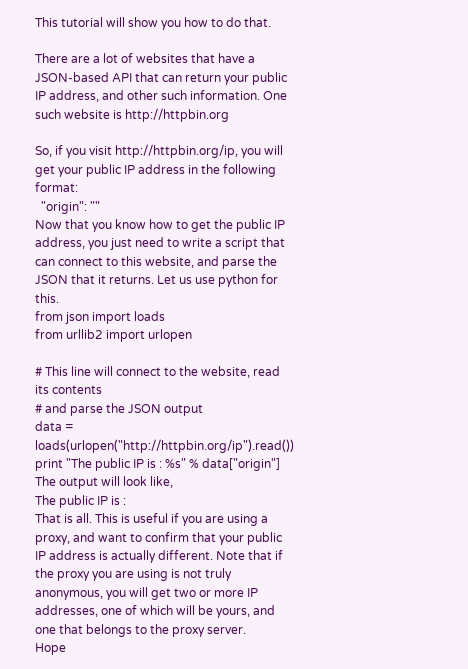This tutorial will show you how to do that.

There are a lot of websites that have a JSON-based API that can return your public IP address, and other such information. One such website is http://httpbin.org

So, if you visit http://httpbin.org/ip, you will get your public IP address in the following format:
  "origin": ""
Now that you know how to get the public IP address, you just need to write a script that can connect to this website, and parse the JSON that it returns. Let us use python for this.
from json import loads
from urllib2 import urlopen

# This line will connect to the website, read its contents
# and parse the JSON output
data = loads(urlopen("http://httpbin.org/ip").read())
print "The public IP is : %s" % data["origin"]
The output will look like,
The public IP is :
That is all. This is useful if you are using a proxy, and want to confirm that your public IP address is actually different. Note that if the proxy you are using is not truly anonymous, you will get two or more IP addresses, one of which will be yours, and one that belongs to the proxy server.
Hope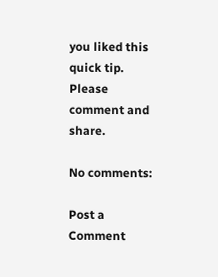you liked this quick tip. Please comment and share.

No comments:

Post a Comment